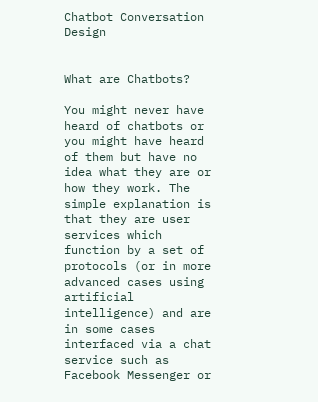Chatbot Conversation Design


What are Chatbots?

You might never have heard of chatbots or you might have heard of them but have no idea what they are or how they work. The simple explanation is that they are user services which function by a set of protocols (or in more advanced cases using artificial intelligence) and are in some cases interfaced via a chat service such as Facebook Messenger or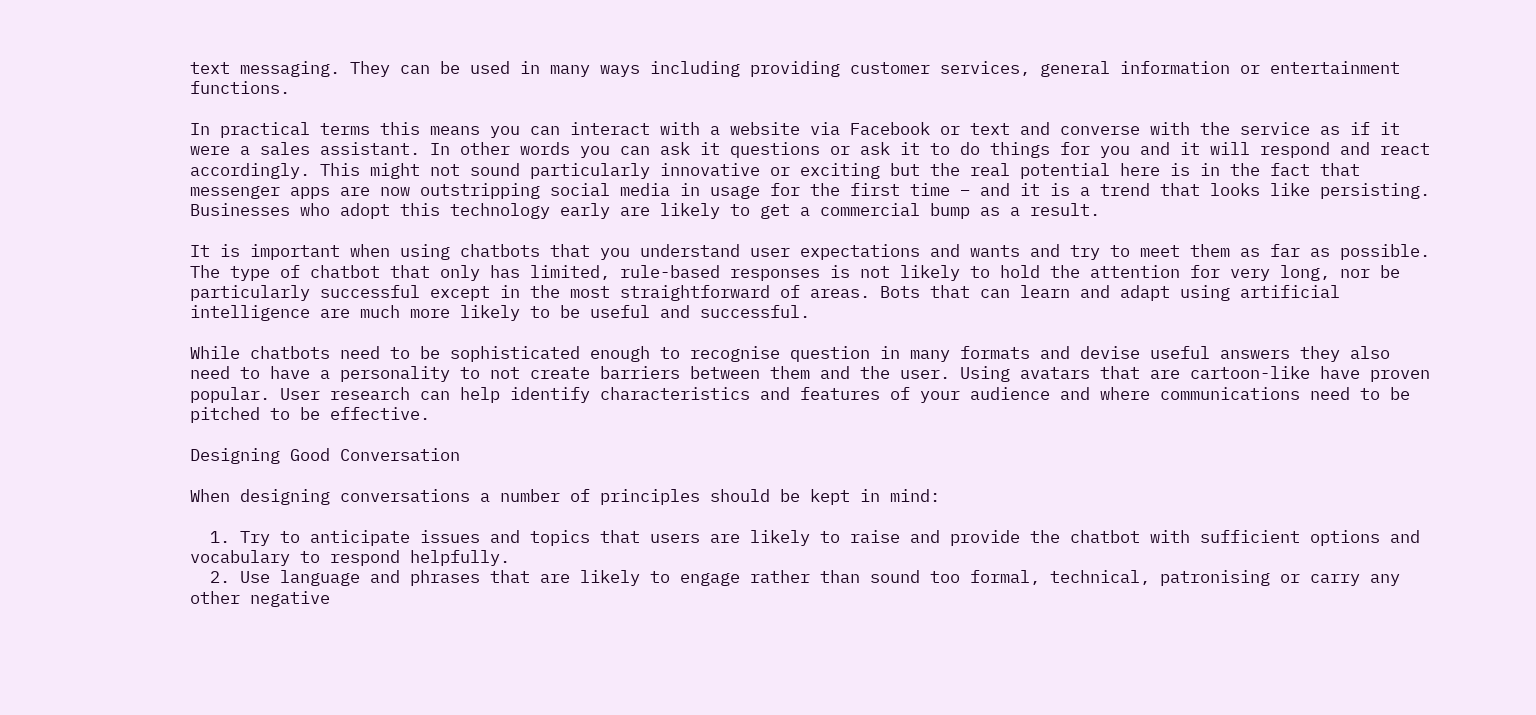text messaging. They can be used in many ways including providing customer services, general information or entertainment functions.

In practical terms this means you can interact with a website via Facebook or text and converse with the service as if it were a sales assistant. In other words you can ask it questions or ask it to do things for you and it will respond and react accordingly. This might not sound particularly innovative or exciting but the real potential here is in the fact that messenger apps are now outstripping social media in usage for the first time – and it is a trend that looks like persisting. Businesses who adopt this technology early are likely to get a commercial bump as a result.

It is important when using chatbots that you understand user expectations and wants and try to meet them as far as possible. The type of chatbot that only has limited, rule-based responses is not likely to hold the attention for very long, nor be particularly successful except in the most straightforward of areas. Bots that can learn and adapt using artificial intelligence are much more likely to be useful and successful.

While chatbots need to be sophisticated enough to recognise question in many formats and devise useful answers they also need to have a personality to not create barriers between them and the user. Using avatars that are cartoon-like have proven popular. User research can help identify characteristics and features of your audience and where communications need to be pitched to be effective.

Designing Good Conversation

When designing conversations a number of principles should be kept in mind:

  1. Try to anticipate issues and topics that users are likely to raise and provide the chatbot with sufficient options and vocabulary to respond helpfully.
  2. Use language and phrases that are likely to engage rather than sound too formal, technical, patronising or carry any other negative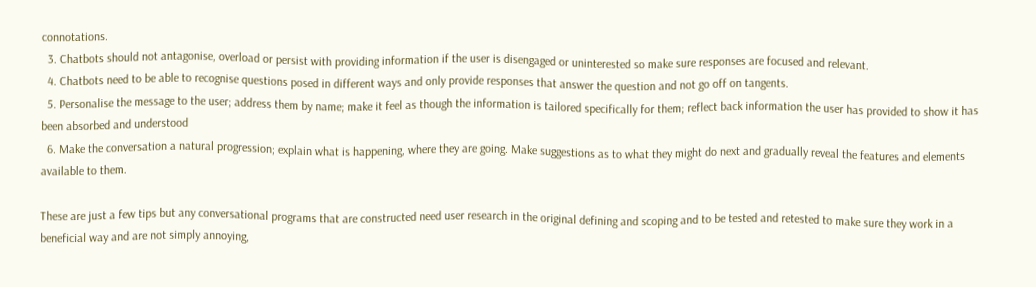connotations.
  3. Chatbots should not antagonise, overload or persist with providing information if the user is disengaged or uninterested so make sure responses are focused and relevant.
  4. Chatbots need to be able to recognise questions posed in different ways and only provide responses that answer the question and not go off on tangents.
  5. Personalise the message to the user; address them by name; make it feel as though the information is tailored specifically for them; reflect back information the user has provided to show it has been absorbed and understood
  6. Make the conversation a natural progression; explain what is happening, where they are going. Make suggestions as to what they might do next and gradually reveal the features and elements available to them.

These are just a few tips but any conversational programs that are constructed need user research in the original defining and scoping and to be tested and retested to make sure they work in a beneficial way and are not simply annoying,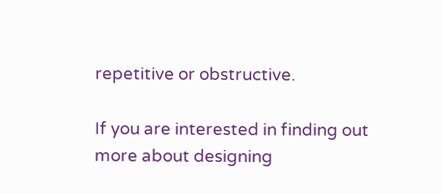repetitive or obstructive.

If you are interested in finding out more about designing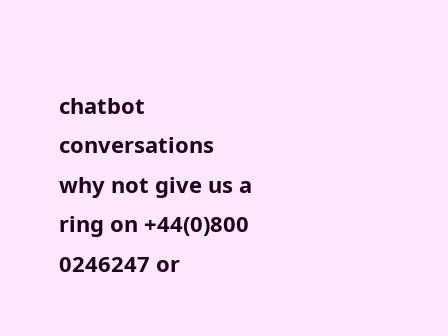chatbot conversations why not give us a ring on +44(0)800 0246247 or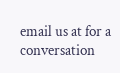email us at for a conversation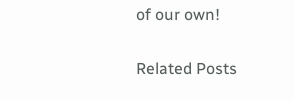of our own!

Related Posts